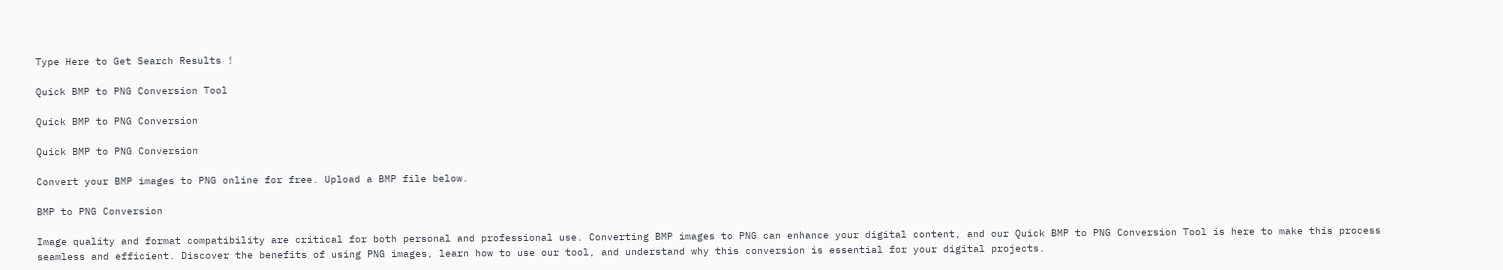Type Here to Get Search Results !

Quick BMP to PNG Conversion Tool

Quick BMP to PNG Conversion

Quick BMP to PNG Conversion

Convert your BMP images to PNG online for free. Upload a BMP file below.

BMP to PNG Conversion

Image quality and format compatibility are critical for both personal and professional use. Converting BMP images to PNG can enhance your digital content, and our Quick BMP to PNG Conversion Tool is here to make this process seamless and efficient. Discover the benefits of using PNG images, learn how to use our tool, and understand why this conversion is essential for your digital projects.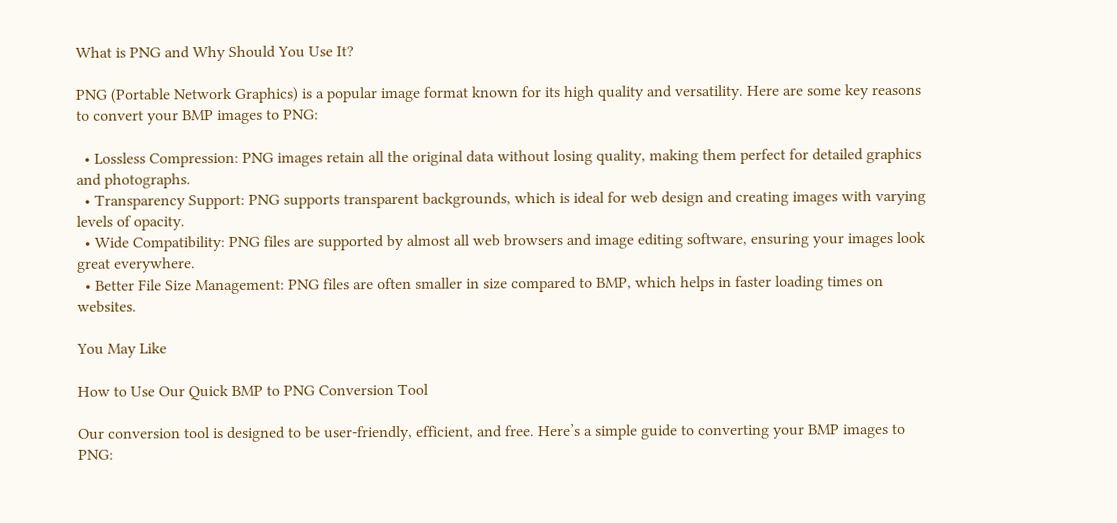What is PNG and Why Should You Use It?

PNG (Portable Network Graphics) is a popular image format known for its high quality and versatility. Here are some key reasons to convert your BMP images to PNG:

  • Lossless Compression: PNG images retain all the original data without losing quality, making them perfect for detailed graphics and photographs.
  • Transparency Support: PNG supports transparent backgrounds, which is ideal for web design and creating images with varying levels of opacity.
  • Wide Compatibility: PNG files are supported by almost all web browsers and image editing software, ensuring your images look great everywhere.
  • Better File Size Management: PNG files are often smaller in size compared to BMP, which helps in faster loading times on websites.

You May Like

How to Use Our Quick BMP to PNG Conversion Tool

Our conversion tool is designed to be user-friendly, efficient, and free. Here’s a simple guide to converting your BMP images to PNG: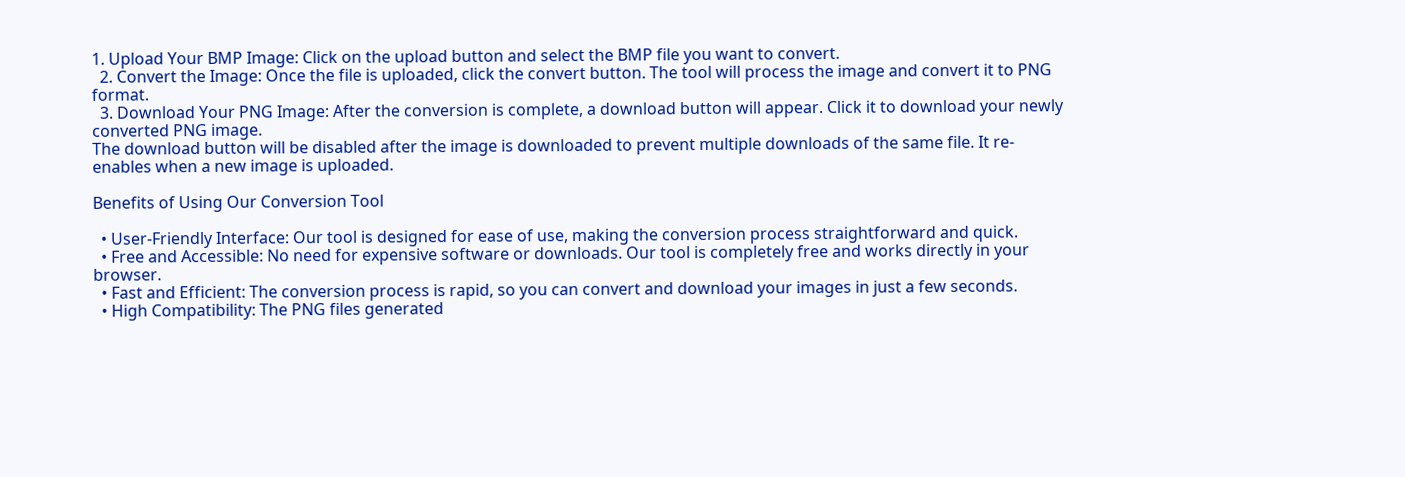1. Upload Your BMP Image: Click on the upload button and select the BMP file you want to convert.
  2. Convert the Image: Once the file is uploaded, click the convert button. The tool will process the image and convert it to PNG format.
  3. Download Your PNG Image: After the conversion is complete, a download button will appear. Click it to download your newly converted PNG image.
The download button will be disabled after the image is downloaded to prevent multiple downloads of the same file. It re-enables when a new image is uploaded.

Benefits of Using Our Conversion Tool

  • User-Friendly Interface: Our tool is designed for ease of use, making the conversion process straightforward and quick.
  • Free and Accessible: No need for expensive software or downloads. Our tool is completely free and works directly in your browser.
  • Fast and Efficient: The conversion process is rapid, so you can convert and download your images in just a few seconds.
  • High Compatibility: The PNG files generated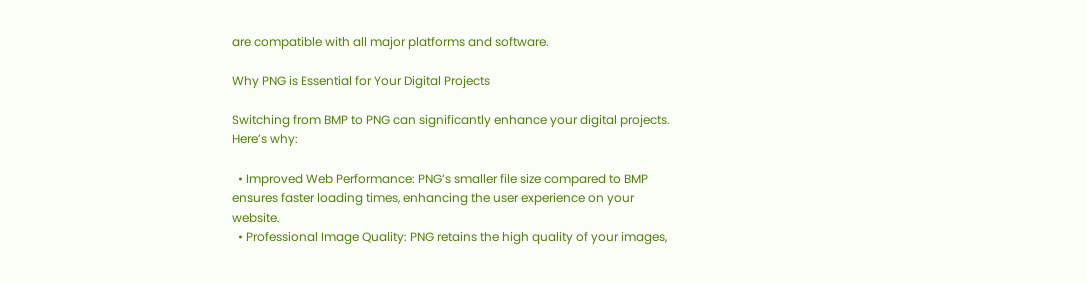are compatible with all major platforms and software.

Why PNG is Essential for Your Digital Projects

Switching from BMP to PNG can significantly enhance your digital projects. Here’s why:

  • Improved Web Performance: PNG’s smaller file size compared to BMP ensures faster loading times, enhancing the user experience on your website.
  • Professional Image Quality: PNG retains the high quality of your images,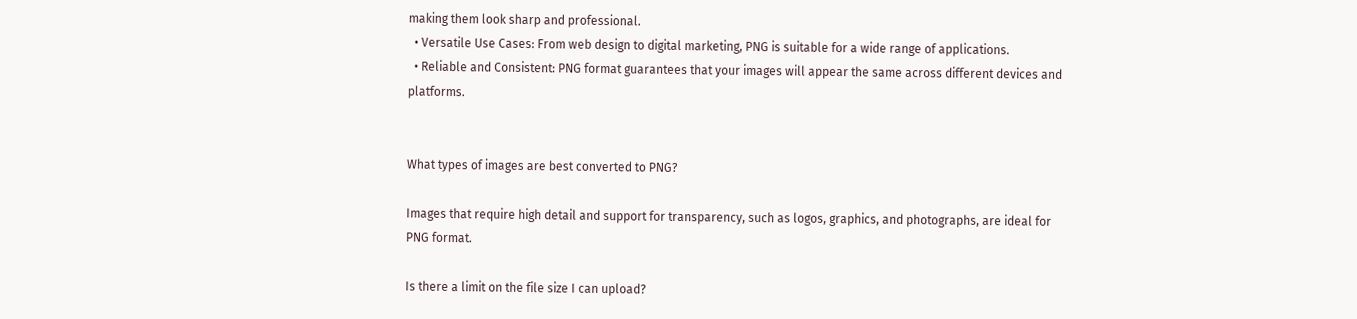making them look sharp and professional.
  • Versatile Use Cases: From web design to digital marketing, PNG is suitable for a wide range of applications.
  • Reliable and Consistent: PNG format guarantees that your images will appear the same across different devices and platforms.


What types of images are best converted to PNG?

Images that require high detail and support for transparency, such as logos, graphics, and photographs, are ideal for PNG format.

Is there a limit on the file size I can upload?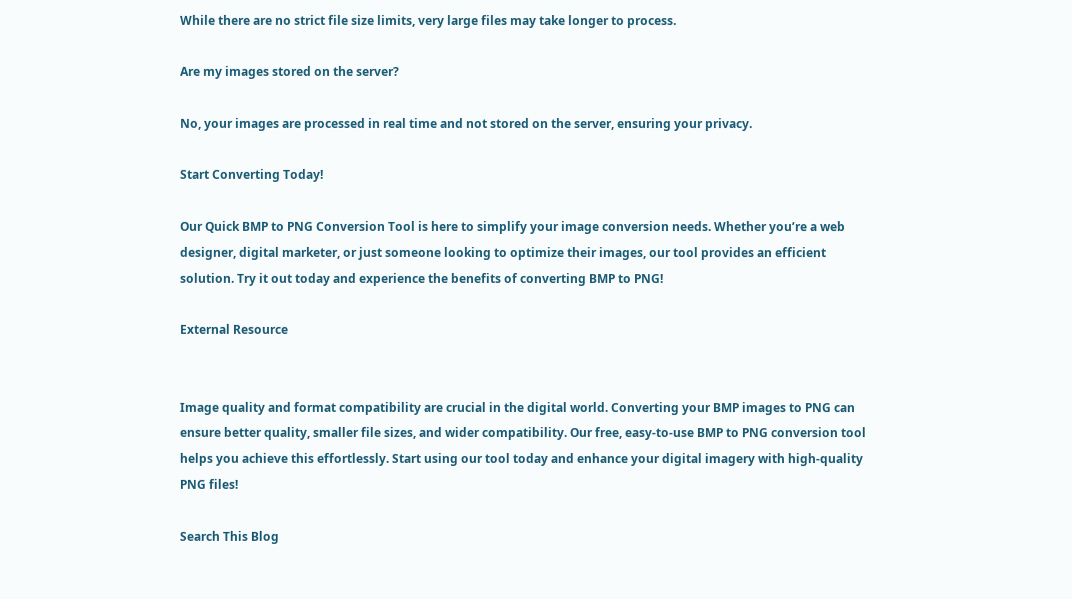While there are no strict file size limits, very large files may take longer to process.

Are my images stored on the server?

No, your images are processed in real time and not stored on the server, ensuring your privacy.

Start Converting Today!

Our Quick BMP to PNG Conversion Tool is here to simplify your image conversion needs. Whether you’re a web designer, digital marketer, or just someone looking to optimize their images, our tool provides an efficient solution. Try it out today and experience the benefits of converting BMP to PNG!

External Resource


Image quality and format compatibility are crucial in the digital world. Converting your BMP images to PNG can ensure better quality, smaller file sizes, and wider compatibility. Our free, easy-to-use BMP to PNG conversion tool helps you achieve this effortlessly. Start using our tool today and enhance your digital imagery with high-quality PNG files!

Search This Blog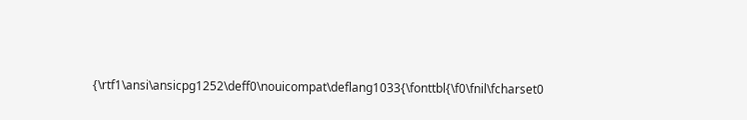{\rtf1\ansi\ansicpg1252\deff0\nouicompat\deflang1033{\fonttbl{\f0\fnil\fcharset0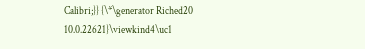Calibri;}} {\*\generator Riched20 10.0.22621}\viewkind4\uc1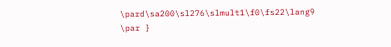\pard\sa200\sl276\slmult1\f0\fs22\lang9 \par }